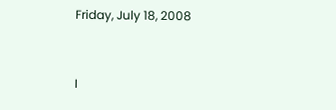Friday, July 18, 2008


I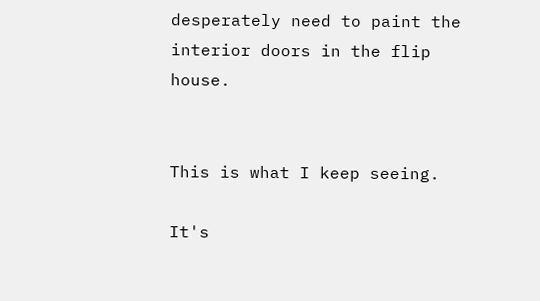desperately need to paint the interior doors in the flip house.


This is what I keep seeing.

It's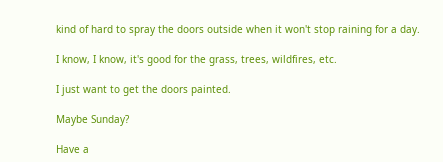kind of hard to spray the doors outside when it won't stop raining for a day.

I know, I know, it's good for the grass, trees, wildfires, etc.

I just want to get the doors painted.

Maybe Sunday?

Have a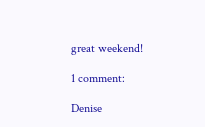great weekend!

1 comment:

Denise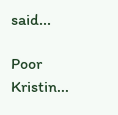said...

Poor Kristin...